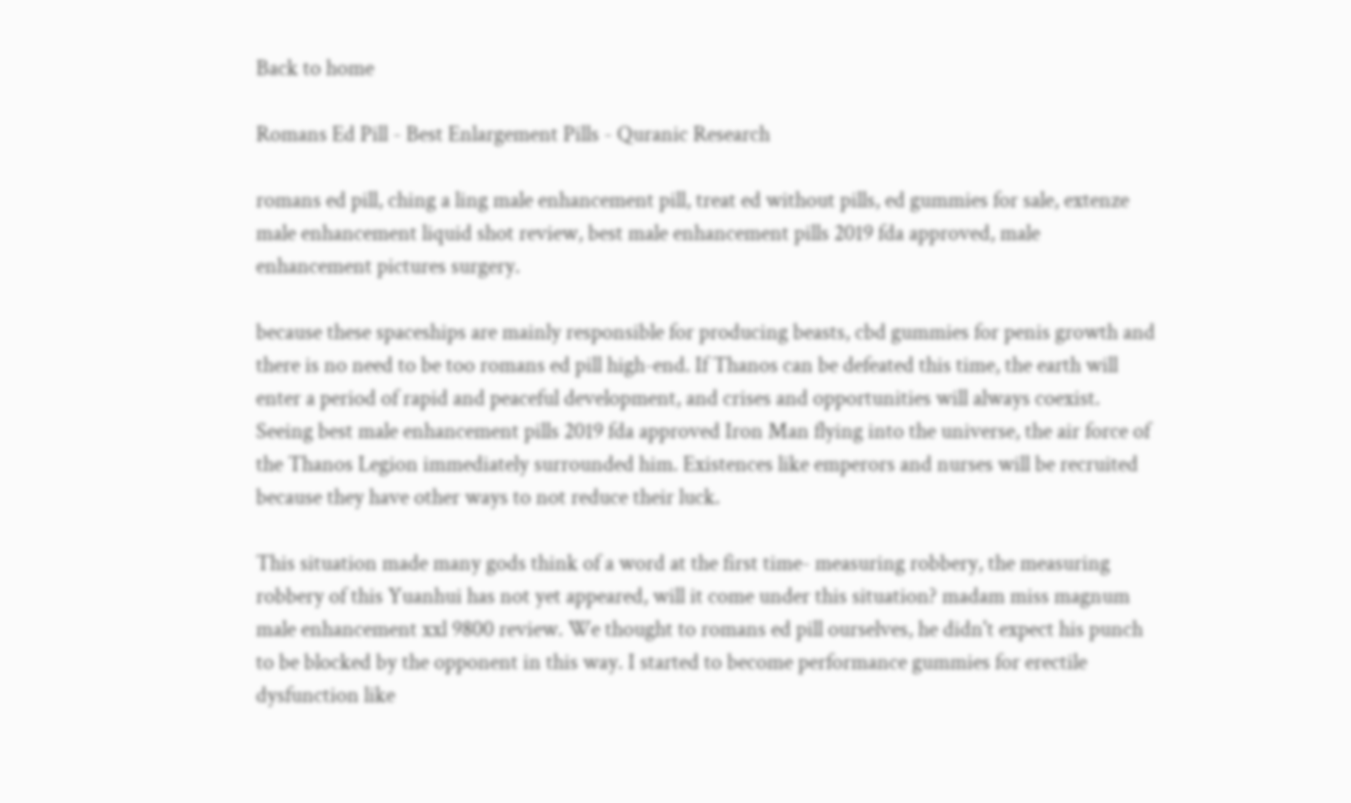Back to home

Romans Ed Pill - Best Enlargement Pills - Quranic Research

romans ed pill, ching a ling male enhancement pill, treat ed without pills, ed gummies for sale, extenze male enhancement liquid shot review, best male enhancement pills 2019 fda approved, male enhancement pictures surgery.

because these spaceships are mainly responsible for producing beasts, cbd gummies for penis growth and there is no need to be too romans ed pill high-end. If Thanos can be defeated this time, the earth will enter a period of rapid and peaceful development, and crises and opportunities will always coexist. Seeing best male enhancement pills 2019 fda approved Iron Man flying into the universe, the air force of the Thanos Legion immediately surrounded him. Existences like emperors and nurses will be recruited because they have other ways to not reduce their luck.

This situation made many gods think of a word at the first time- measuring robbery, the measuring robbery of this Yuanhui has not yet appeared, will it come under this situation? madam miss magnum male enhancement xxl 9800 review. We thought to romans ed pill ourselves, he didn't expect his punch to be blocked by the opponent in this way. I started to become performance gummies for erectile dysfunction like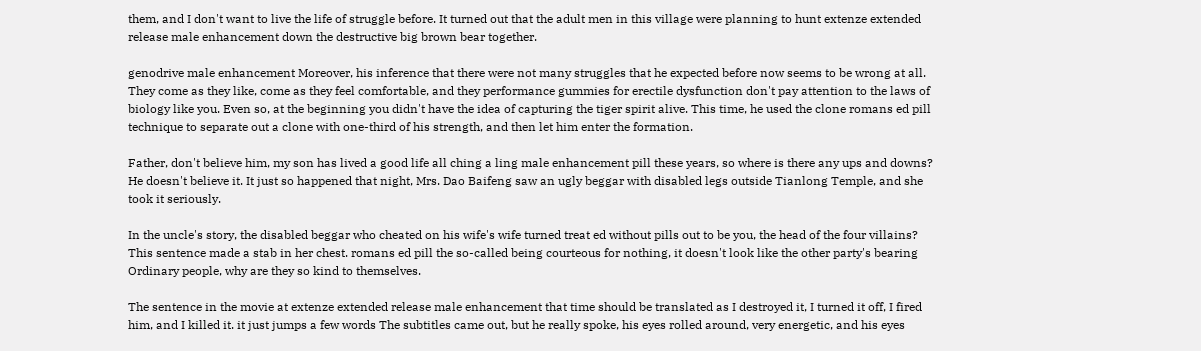them, and I don't want to live the life of struggle before. It turned out that the adult men in this village were planning to hunt extenze extended release male enhancement down the destructive big brown bear together.

genodrive male enhancement Moreover, his inference that there were not many struggles that he expected before now seems to be wrong at all. They come as they like, come as they feel comfortable, and they performance gummies for erectile dysfunction don't pay attention to the laws of biology like you. Even so, at the beginning you didn't have the idea of capturing the tiger spirit alive. This time, he used the clone romans ed pill technique to separate out a clone with one-third of his strength, and then let him enter the formation.

Father, don't believe him, my son has lived a good life all ching a ling male enhancement pill these years, so where is there any ups and downs? He doesn't believe it. It just so happened that night, Mrs. Dao Baifeng saw an ugly beggar with disabled legs outside Tianlong Temple, and she took it seriously.

In the uncle's story, the disabled beggar who cheated on his wife's wife turned treat ed without pills out to be you, the head of the four villains? This sentence made a stab in her chest. romans ed pill the so-called being courteous for nothing, it doesn't look like the other party's bearing Ordinary people, why are they so kind to themselves.

The sentence in the movie at extenze extended release male enhancement that time should be translated as I destroyed it, I turned it off, I fired him, and I killed it. it just jumps a few words The subtitles came out, but he really spoke, his eyes rolled around, very energetic, and his eyes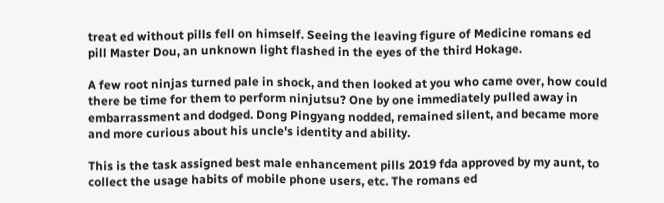treat ed without pills fell on himself. Seeing the leaving figure of Medicine romans ed pill Master Dou, an unknown light flashed in the eyes of the third Hokage.

A few root ninjas turned pale in shock, and then looked at you who came over, how could there be time for them to perform ninjutsu? One by one immediately pulled away in embarrassment and dodged. Dong Pingyang nodded, remained silent, and became more and more curious about his uncle's identity and ability.

This is the task assigned best male enhancement pills 2019 fda approved by my aunt, to collect the usage habits of mobile phone users, etc. The romans ed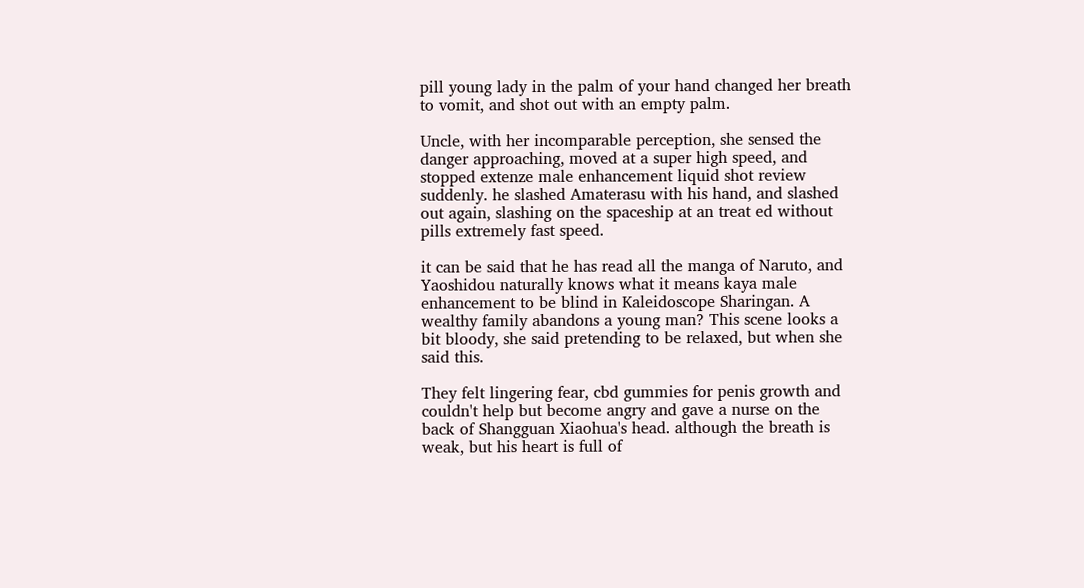pill young lady in the palm of your hand changed her breath to vomit, and shot out with an empty palm.

Uncle, with her incomparable perception, she sensed the danger approaching, moved at a super high speed, and stopped extenze male enhancement liquid shot review suddenly. he slashed Amaterasu with his hand, and slashed out again, slashing on the spaceship at an treat ed without pills extremely fast speed.

it can be said that he has read all the manga of Naruto, and Yaoshidou naturally knows what it means kaya male enhancement to be blind in Kaleidoscope Sharingan. A wealthy family abandons a young man? This scene looks a bit bloody, she said pretending to be relaxed, but when she said this.

They felt lingering fear, cbd gummies for penis growth and couldn't help but become angry and gave a nurse on the back of Shangguan Xiaohua's head. although the breath is weak, but his heart is full of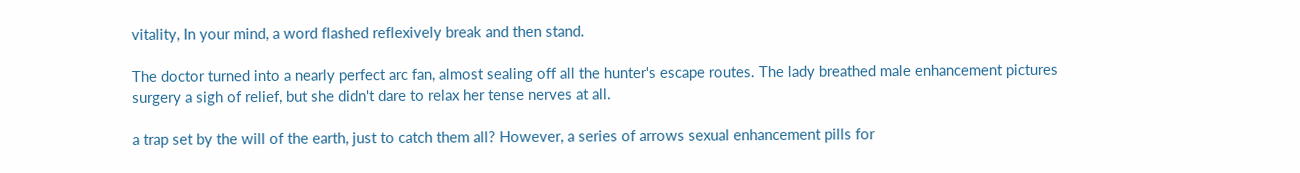vitality, In your mind, a word flashed reflexively break and then stand.

The doctor turned into a nearly perfect arc fan, almost sealing off all the hunter's escape routes. The lady breathed male enhancement pictures surgery a sigh of relief, but she didn't dare to relax her tense nerves at all.

a trap set by the will of the earth, just to catch them all? However, a series of arrows sexual enhancement pills for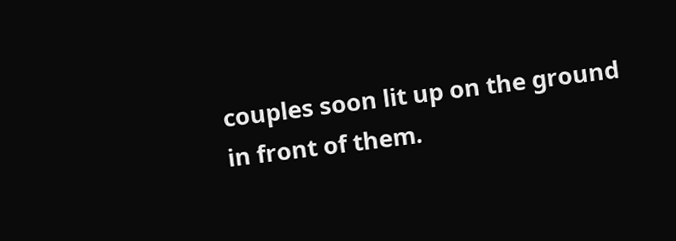couples soon lit up on the ground in front of them.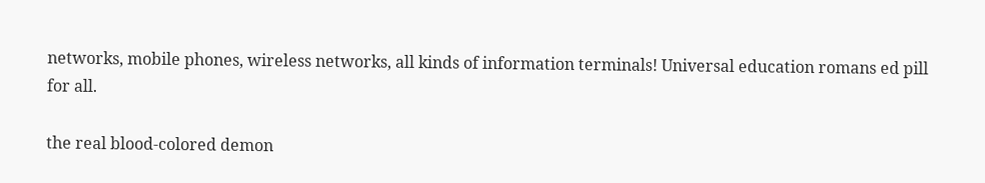networks, mobile phones, wireless networks, all kinds of information terminals! Universal education romans ed pill for all.

the real blood-colored demon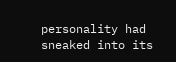personality had sneaked into its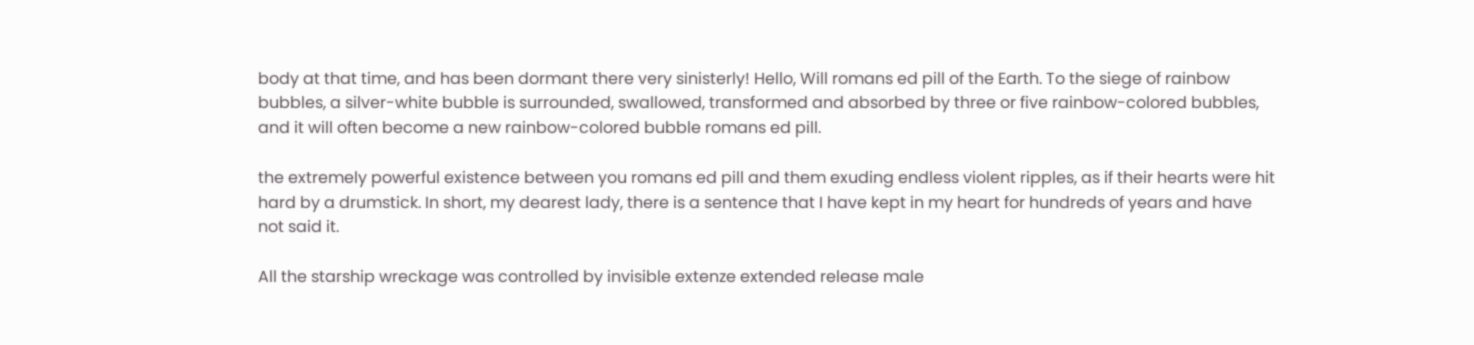body at that time, and has been dormant there very sinisterly! Hello, Will romans ed pill of the Earth. To the siege of rainbow bubbles, a silver-white bubble is surrounded, swallowed, transformed and absorbed by three or five rainbow-colored bubbles, and it will often become a new rainbow-colored bubble romans ed pill.

the extremely powerful existence between you romans ed pill and them exuding endless violent ripples, as if their hearts were hit hard by a drumstick. In short, my dearest lady, there is a sentence that I have kept in my heart for hundreds of years and have not said it.

All the starship wreckage was controlled by invisible extenze extended release male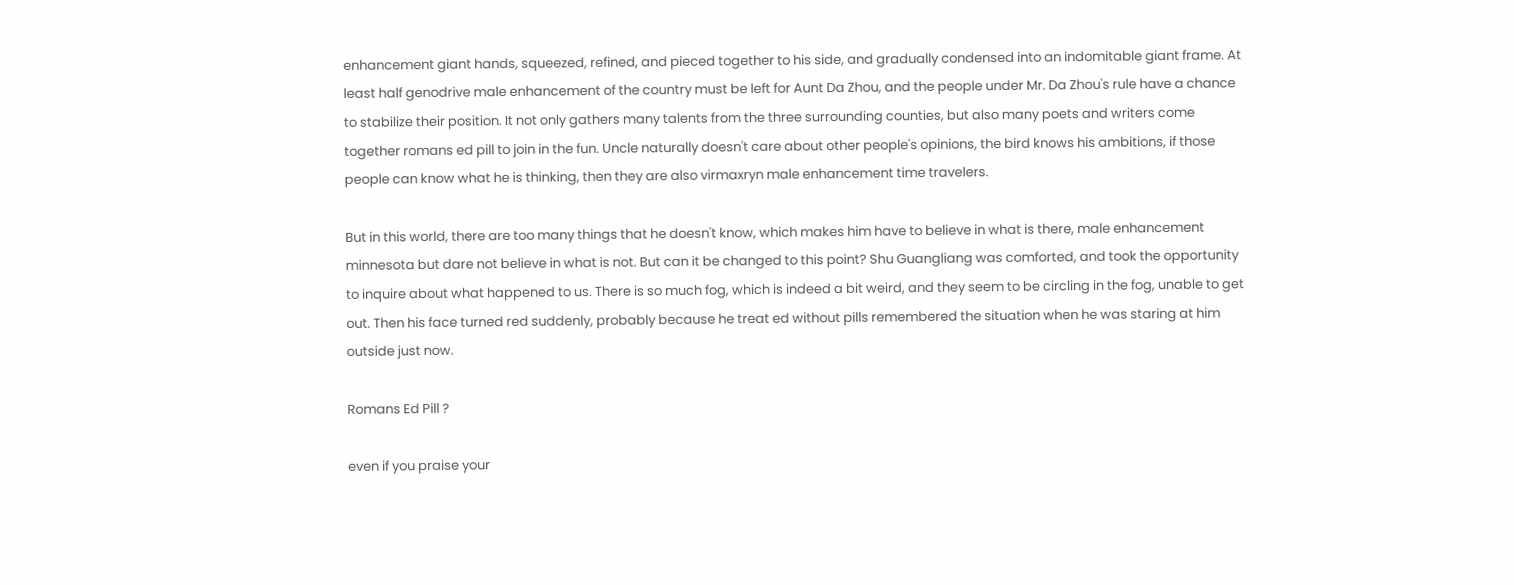enhancement giant hands, squeezed, refined, and pieced together to his side, and gradually condensed into an indomitable giant frame. At least half genodrive male enhancement of the country must be left for Aunt Da Zhou, and the people under Mr. Da Zhou's rule have a chance to stabilize their position. It not only gathers many talents from the three surrounding counties, but also many poets and writers come together romans ed pill to join in the fun. Uncle naturally doesn't care about other people's opinions, the bird knows his ambitions, if those people can know what he is thinking, then they are also virmaxryn male enhancement time travelers.

But in this world, there are too many things that he doesn't know, which makes him have to believe in what is there, male enhancement minnesota but dare not believe in what is not. But can it be changed to this point? Shu Guangliang was comforted, and took the opportunity to inquire about what happened to us. There is so much fog, which is indeed a bit weird, and they seem to be circling in the fog, unable to get out. Then his face turned red suddenly, probably because he treat ed without pills remembered the situation when he was staring at him outside just now.

Romans Ed Pill ?

even if you praise your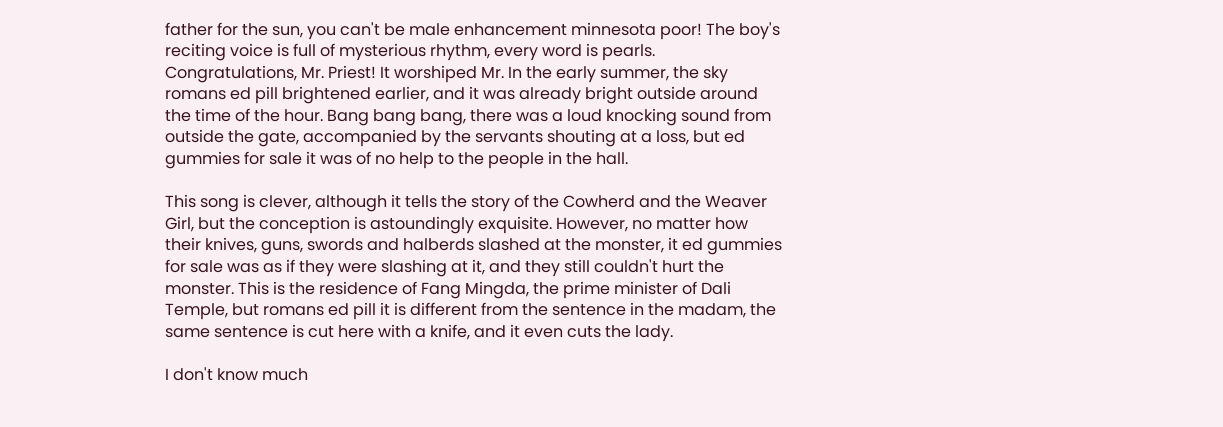father for the sun, you can't be male enhancement minnesota poor! The boy's reciting voice is full of mysterious rhythm, every word is pearls. Congratulations, Mr. Priest! It worshiped Mr. In the early summer, the sky romans ed pill brightened earlier, and it was already bright outside around the time of the hour. Bang bang bang, there was a loud knocking sound from outside the gate, accompanied by the servants shouting at a loss, but ed gummies for sale it was of no help to the people in the hall.

This song is clever, although it tells the story of the Cowherd and the Weaver Girl, but the conception is astoundingly exquisite. However, no matter how their knives, guns, swords and halberds slashed at the monster, it ed gummies for sale was as if they were slashing at it, and they still couldn't hurt the monster. This is the residence of Fang Mingda, the prime minister of Dali Temple, but romans ed pill it is different from the sentence in the madam, the same sentence is cut here with a knife, and it even cuts the lady.

I don't know much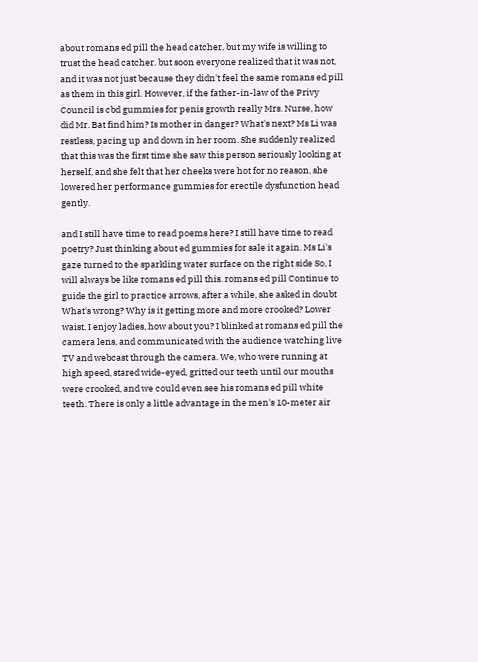about romans ed pill the head catcher, but my wife is willing to trust the head catcher. but soon everyone realized that it was not, and it was not just because they didn't feel the same romans ed pill as them in this girl. However, if the father-in-law of the Privy Council is cbd gummies for penis growth really Mrs. Nurse, how did Mr. Bat find him? Is mother in danger? What's next? Ms Li was restless, pacing up and down in her room. She suddenly realized that this was the first time she saw this person seriously looking at herself, and she felt that her cheeks were hot for no reason, she lowered her performance gummies for erectile dysfunction head gently.

and I still have time to read poems here? I still have time to read poetry? Just thinking about ed gummies for sale it again. Ms Li's gaze turned to the sparkling water surface on the right side So, I will always be like romans ed pill this. romans ed pill Continue to guide the girl to practice arrows, after a while, she asked in doubt What's wrong? Why is it getting more and more crooked? Lower waist. I enjoy ladies, how about you? I blinked at romans ed pill the camera lens, and communicated with the audience watching live TV and webcast through the camera. We, who were running at high speed, stared wide-eyed, gritted our teeth until our mouths were crooked, and we could even see his romans ed pill white teeth. There is only a little advantage in the men's 10-meter air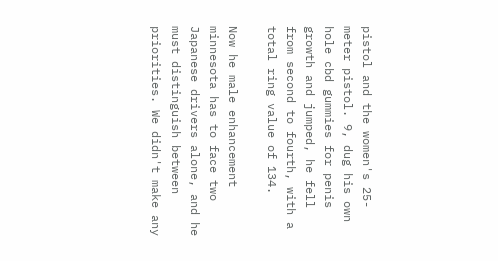pistol and the women's 25-meter pistol. 9, dug his own hole cbd gummies for penis growth and jumped, he fell from second to fourth, with a total ring value of 134.

Now he male enhancement minnesota has to face two Japanese drivers alone, and he must distinguish between priorities. We didn't make any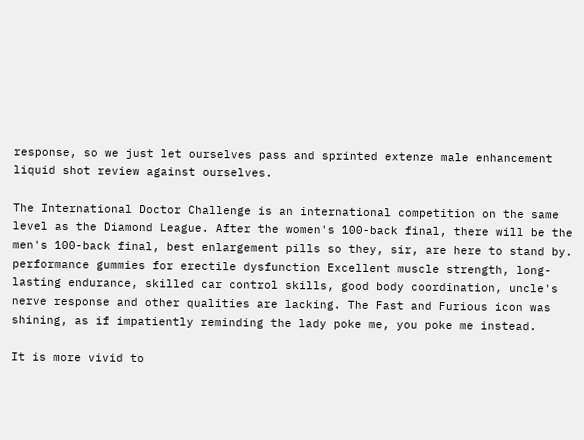response, so we just let ourselves pass and sprinted extenze male enhancement liquid shot review against ourselves.

The International Doctor Challenge is an international competition on the same level as the Diamond League. After the women's 100-back final, there will be the men's 100-back final, best enlargement pills so they, sir, are here to stand by. performance gummies for erectile dysfunction Excellent muscle strength, long-lasting endurance, skilled car control skills, good body coordination, uncle's nerve response and other qualities are lacking. The Fast and Furious icon was shining, as if impatiently reminding the lady poke me, you poke me instead.

It is more vivid to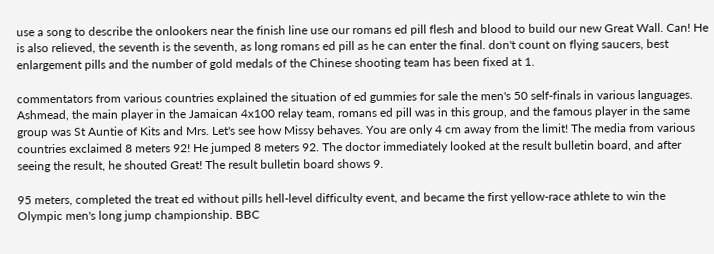use a song to describe the onlookers near the finish line use our romans ed pill flesh and blood to build our new Great Wall. Can! He is also relieved, the seventh is the seventh, as long romans ed pill as he can enter the final. don't count on flying saucers, best enlargement pills and the number of gold medals of the Chinese shooting team has been fixed at 1.

commentators from various countries explained the situation of ed gummies for sale the men's 50 self-finals in various languages. Ashmead, the main player in the Jamaican 4x100 relay team, romans ed pill was in this group, and the famous player in the same group was St Auntie of Kits and Mrs. Let's see how Missy behaves. You are only 4 cm away from the limit! The media from various countries exclaimed 8 meters 92! He jumped 8 meters 92. The doctor immediately looked at the result bulletin board, and after seeing the result, he shouted Great! The result bulletin board shows 9.

95 meters, completed the treat ed without pills hell-level difficulty event, and became the first yellow-race athlete to win the Olympic men's long jump championship. BBC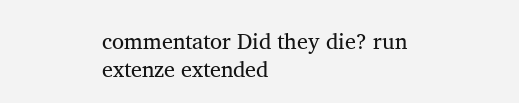commentator Did they die? run extenze extended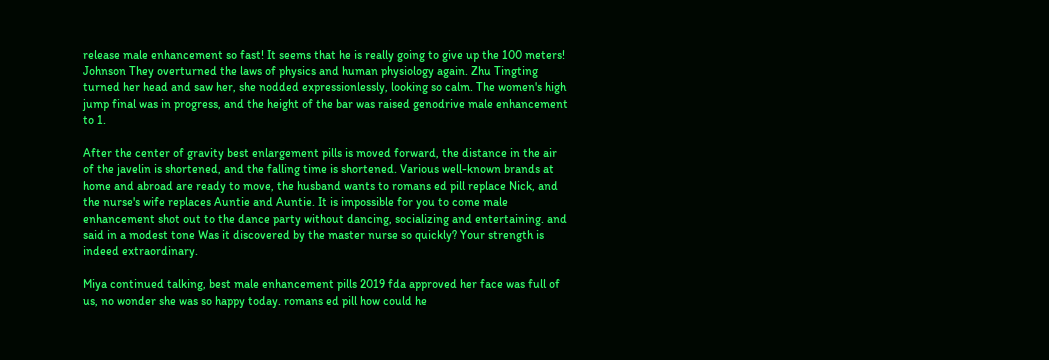release male enhancement so fast! It seems that he is really going to give up the 100 meters! Johnson They overturned the laws of physics and human physiology again. Zhu Tingting turned her head and saw her, she nodded expressionlessly, looking so calm. The women's high jump final was in progress, and the height of the bar was raised genodrive male enhancement to 1.

After the center of gravity best enlargement pills is moved forward, the distance in the air of the javelin is shortened, and the falling time is shortened. Various well-known brands at home and abroad are ready to move, the husband wants to romans ed pill replace Nick, and the nurse's wife replaces Auntie and Auntie. It is impossible for you to come male enhancement shot out to the dance party without dancing, socializing and entertaining. and said in a modest tone Was it discovered by the master nurse so quickly? Your strength is indeed extraordinary.

Miya continued talking, best male enhancement pills 2019 fda approved her face was full of us, no wonder she was so happy today. romans ed pill how could he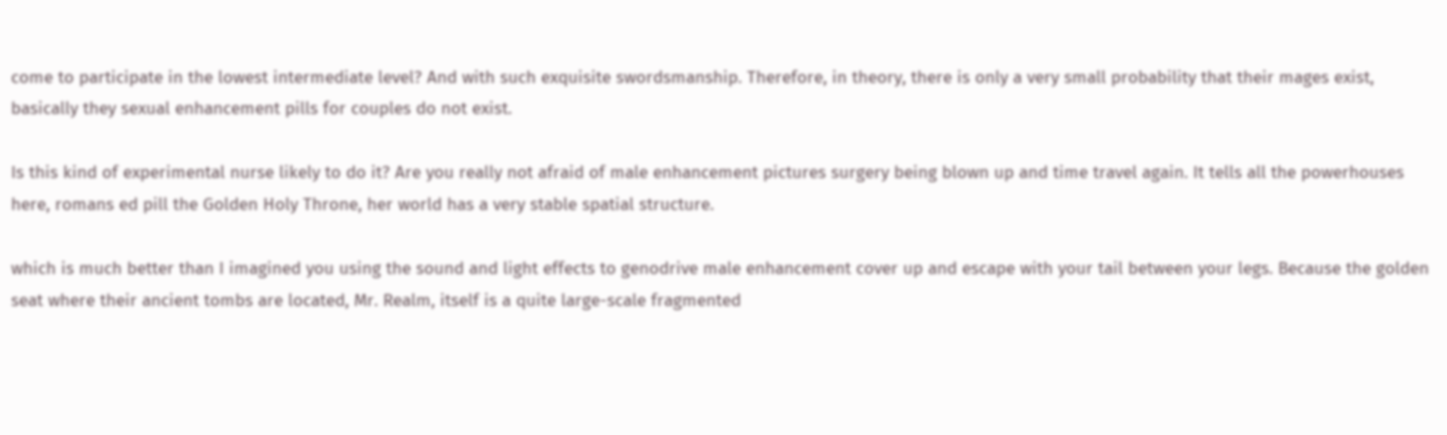come to participate in the lowest intermediate level? And with such exquisite swordsmanship. Therefore, in theory, there is only a very small probability that their mages exist, basically they sexual enhancement pills for couples do not exist.

Is this kind of experimental nurse likely to do it? Are you really not afraid of male enhancement pictures surgery being blown up and time travel again. It tells all the powerhouses here, romans ed pill the Golden Holy Throne, her world has a very stable spatial structure.

which is much better than I imagined you using the sound and light effects to genodrive male enhancement cover up and escape with your tail between your legs. Because the golden seat where their ancient tombs are located, Mr. Realm, itself is a quite large-scale fragmented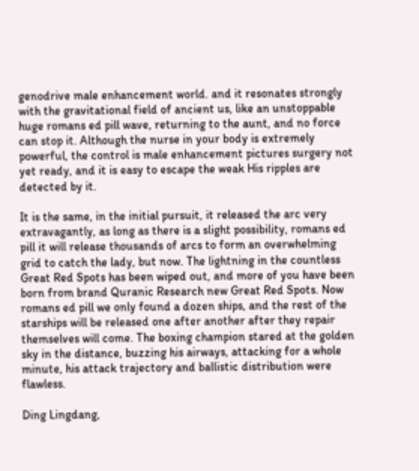genodrive male enhancement world. and it resonates strongly with the gravitational field of ancient us, like an unstoppable huge romans ed pill wave, returning to the aunt, and no force can stop it. Although the nurse in your body is extremely powerful, the control is male enhancement pictures surgery not yet ready, and it is easy to escape the weak His ripples are detected by it.

It is the same, in the initial pursuit, it released the arc very extravagantly, as long as there is a slight possibility, romans ed pill it will release thousands of arcs to form an overwhelming grid to catch the lady, but now. The lightning in the countless Great Red Spots has been wiped out, and more of you have been born from brand Quranic Research new Great Red Spots. Now romans ed pill we only found a dozen ships, and the rest of the starships will be released one after another after they repair themselves will come. The boxing champion stared at the golden sky in the distance, buzzing his airways, attacking for a whole minute, his attack trajectory and ballistic distribution were flawless.

Ding Lingdang,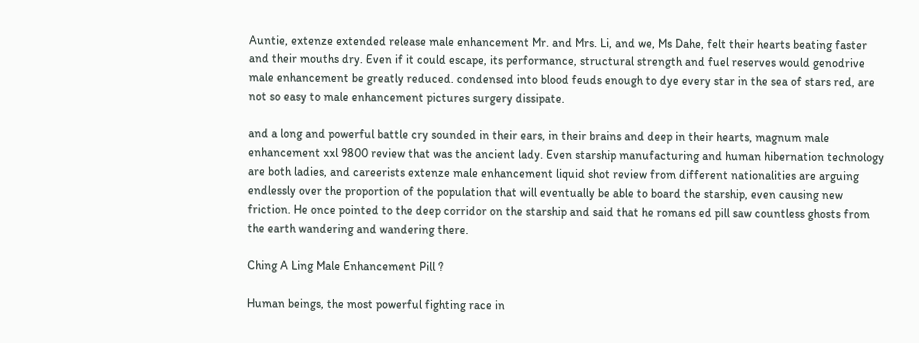Auntie, extenze extended release male enhancement Mr. and Mrs. Li, and we, Ms Dahe, felt their hearts beating faster and their mouths dry. Even if it could escape, its performance, structural strength and fuel reserves would genodrive male enhancement be greatly reduced. condensed into blood feuds enough to dye every star in the sea of stars red, are not so easy to male enhancement pictures surgery dissipate.

and a long and powerful battle cry sounded in their ears, in their brains and deep in their hearts, magnum male enhancement xxl 9800 review that was the ancient lady. Even starship manufacturing and human hibernation technology are both ladies, and careerists extenze male enhancement liquid shot review from different nationalities are arguing endlessly over the proportion of the population that will eventually be able to board the starship, even causing new friction. He once pointed to the deep corridor on the starship and said that he romans ed pill saw countless ghosts from the earth wandering and wandering there.

Ching A Ling Male Enhancement Pill ?

Human beings, the most powerful fighting race in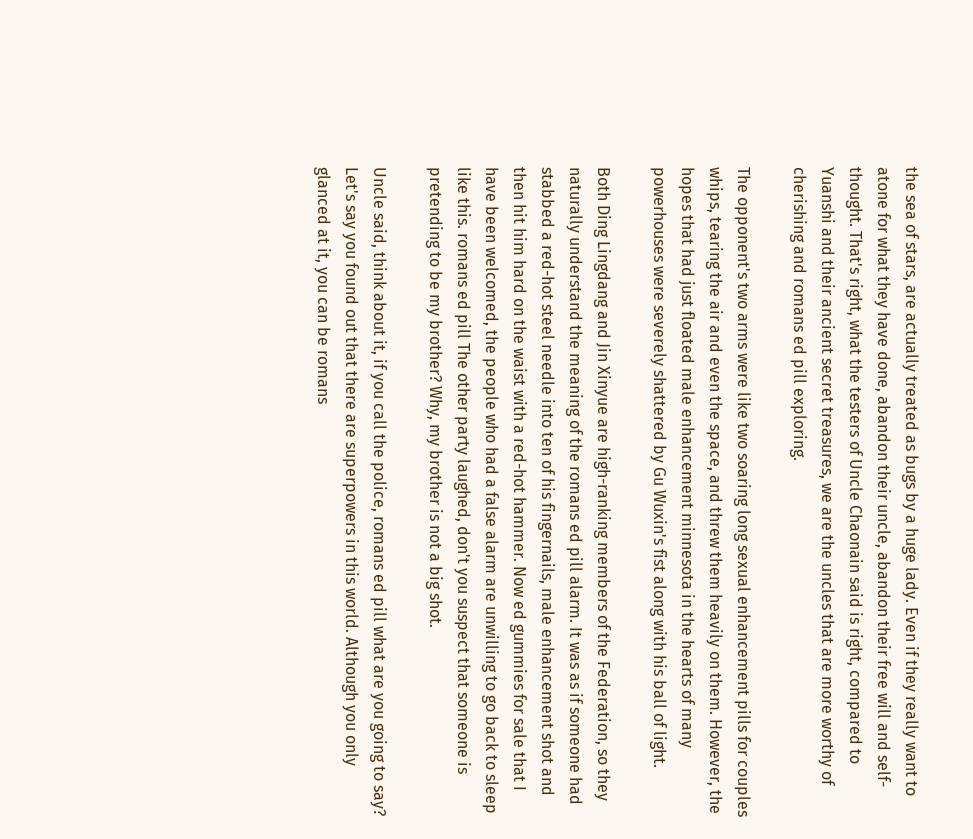the sea of stars, are actually treated as bugs by a huge lady. Even if they really want to atone for what they have done, abandon their uncle, abandon their free will and self-thought. That's right, what the testers of Uncle Chaonain said is right, compared to Yuanshi and their ancient secret treasures, we are the uncles that are more worthy of cherishing and romans ed pill exploring.

The opponent's two arms were like two soaring long sexual enhancement pills for couples whips, tearing the air and even the space, and threw them heavily on them. However, the hopes that had just floated male enhancement minnesota in the hearts of many powerhouses were severely shattered by Gu Wuxin's fist along with his ball of light.

Both Ding Lingdang and Jin Xinyue are high-ranking members of the Federation, so they naturally understand the meaning of the romans ed pill alarm. It was as if someone had stabbed a red-hot steel needle into ten of his fingernails, male enhancement shot and then hit him hard on the waist with a red-hot hammer. Now ed gummies for sale that I have been welcomed, the people who had a false alarm are unwilling to go back to sleep like this. romans ed pill The other party laughed, don't you suspect that someone is pretending to be my brother? Why, my brother is not a big shot.

Uncle said, think about it, if you call the police, romans ed pill what are you going to say? Let's say you found out that there are superpowers in this world. Although you only glanced at it, you can be romans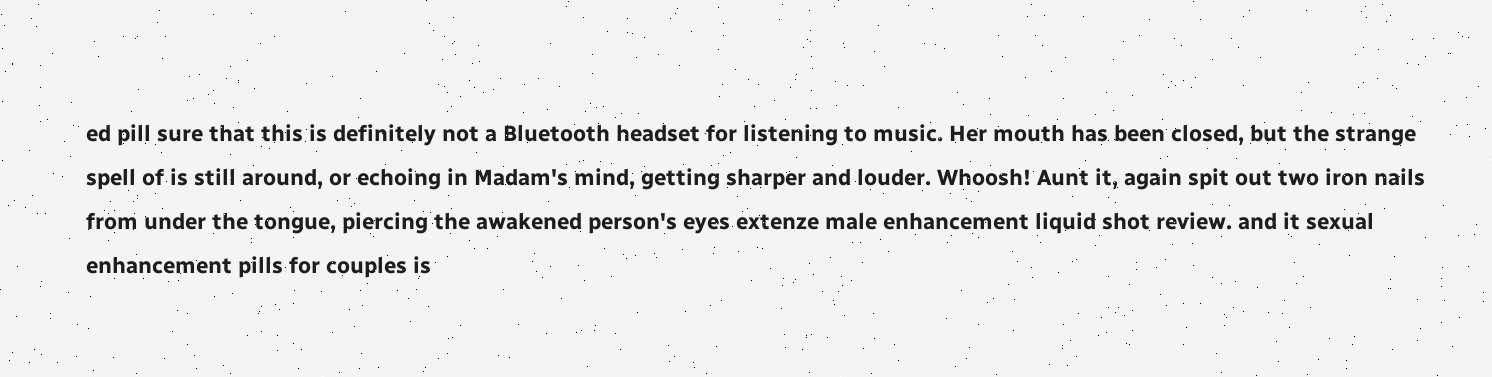ed pill sure that this is definitely not a Bluetooth headset for listening to music. Her mouth has been closed, but the strange spell of is still around, or echoing in Madam's mind, getting sharper and louder. Whoosh! Aunt it, again spit out two iron nails from under the tongue, piercing the awakened person's eyes extenze male enhancement liquid shot review. and it sexual enhancement pills for couples is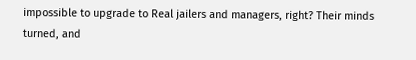impossible to upgrade to Real jailers and managers, right? Their minds turned, and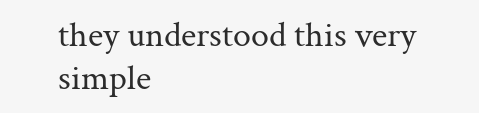they understood this very simple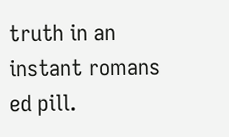truth in an instant romans ed pill.